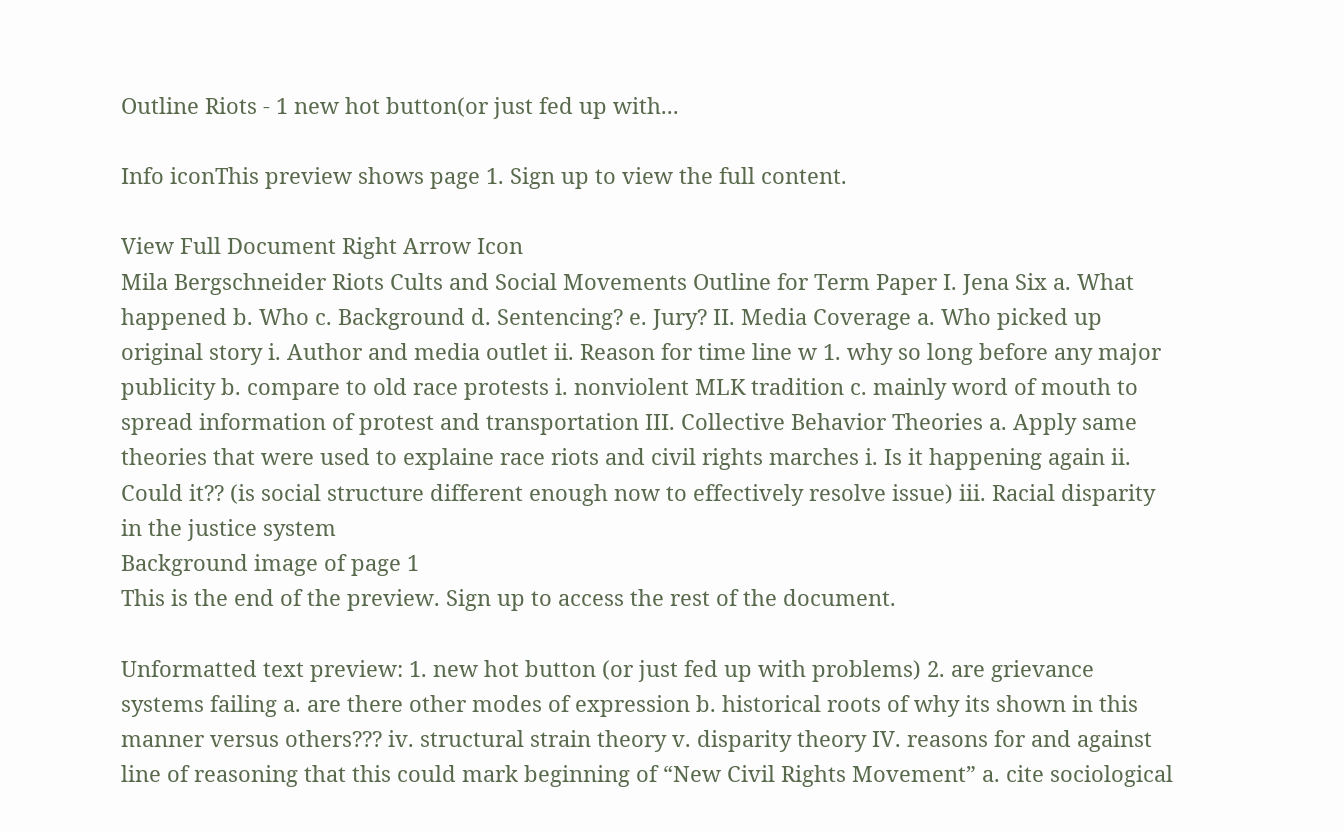Outline Riots - 1 new hot button(or just fed up with...

Info iconThis preview shows page 1. Sign up to view the full content.

View Full Document Right Arrow Icon
Mila Bergschneider Riots Cults and Social Movements Outline for Term Paper I. Jena Six a. What happened b. Who c. Background d. Sentencing? e. Jury? II. Media Coverage a. Who picked up original story i. Author and media outlet ii. Reason for time line w 1. why so long before any major publicity b. compare to old race protests i. nonviolent MLK tradition c. mainly word of mouth to spread information of protest and transportation III. Collective Behavior Theories a. Apply same theories that were used to explaine race riots and civil rights marches i. Is it happening again ii. Could it?? (is social structure different enough now to effectively resolve issue) iii. Racial disparity in the justice system
Background image of page 1
This is the end of the preview. Sign up to access the rest of the document.

Unformatted text preview: 1. new hot button (or just fed up with problems) 2. are grievance systems failing a. are there other modes of expression b. historical roots of why its shown in this manner versus others??? iv. structural strain theory v. disparity theory IV. reasons for and against line of reasoning that this could mark beginning of “New Civil Rights Movement” a. cite sociological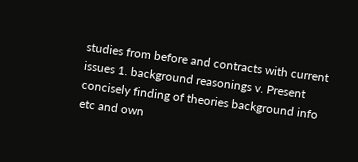studies from before and contracts with current issues 1. background reasonings v. Present concisely finding of theories background info etc and own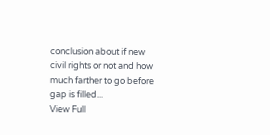conclusion about if new civil rights or not and how much farther to go before gap is filled...
View Full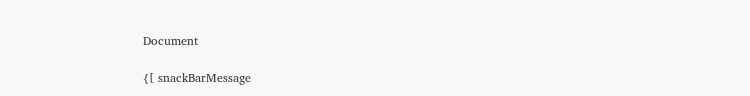Document

{[ snackBarMessage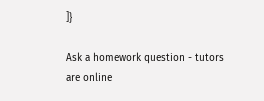]}

Ask a homework question - tutors are online